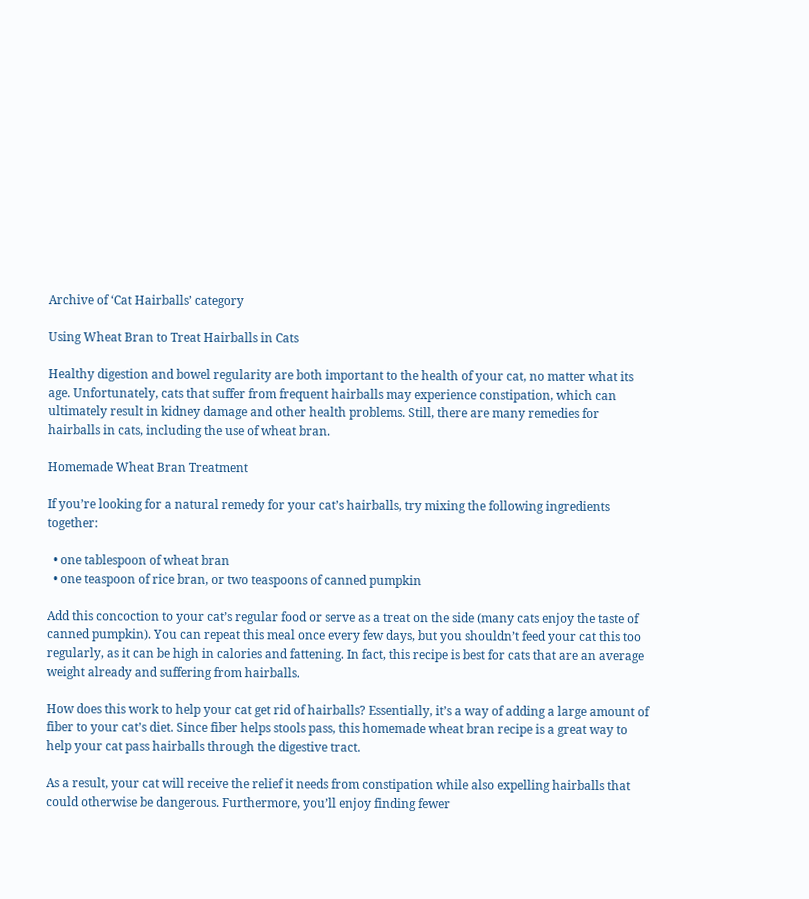Archive of ‘Cat Hairballs’ category

Using Wheat Bran to Treat Hairballs in Cats

Healthy digestion and bowel regularity are both important to the health of your cat, no matter what its age. Unfortunately, cats that suffer from frequent hairballs may experience constipation, which can ultimately result in kidney damage and other health problems. Still, there are many remedies for hairballs in cats, including the use of wheat bran.

Homemade Wheat Bran Treatment

If you’re looking for a natural remedy for your cat’s hairballs, try mixing the following ingredients together:

  • one tablespoon of wheat bran
  • one teaspoon of rice bran, or two teaspoons of canned pumpkin

Add this concoction to your cat’s regular food or serve as a treat on the side (many cats enjoy the taste of canned pumpkin). You can repeat this meal once every few days, but you shouldn’t feed your cat this too regularly, as it can be high in calories and fattening. In fact, this recipe is best for cats that are an average weight already and suffering from hairballs.

How does this work to help your cat get rid of hairballs? Essentially, it’s a way of adding a large amount of fiber to your cat’s diet. Since fiber helps stools pass, this homemade wheat bran recipe is a great way to help your cat pass hairballs through the digestive tract.

As a result, your cat will receive the relief it needs from constipation while also expelling hairballs that could otherwise be dangerous. Furthermore, you’ll enjoy finding fewer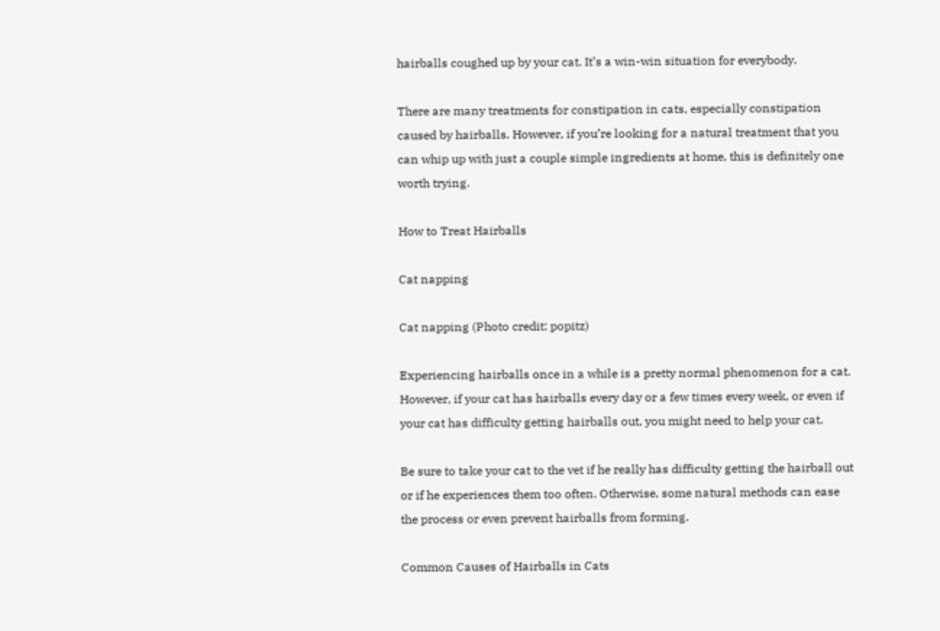hairballs coughed up by your cat. It’s a win-win situation for everybody.

There are many treatments for constipation in cats, especially constipation caused by hairballs. However, if you’re looking for a natural treatment that you can whip up with just a couple simple ingredients at home, this is definitely one worth trying.

How to Treat Hairballs

Cat napping

Cat napping (Photo credit: popitz)

Experiencing hairballs once in a while is a pretty normal phenomenon for a cat. However, if your cat has hairballs every day or a few times every week, or even if your cat has difficulty getting hairballs out, you might need to help your cat.

Be sure to take your cat to the vet if he really has difficulty getting the hairball out or if he experiences them too often. Otherwise, some natural methods can ease the process or even prevent hairballs from forming.

Common Causes of Hairballs in Cats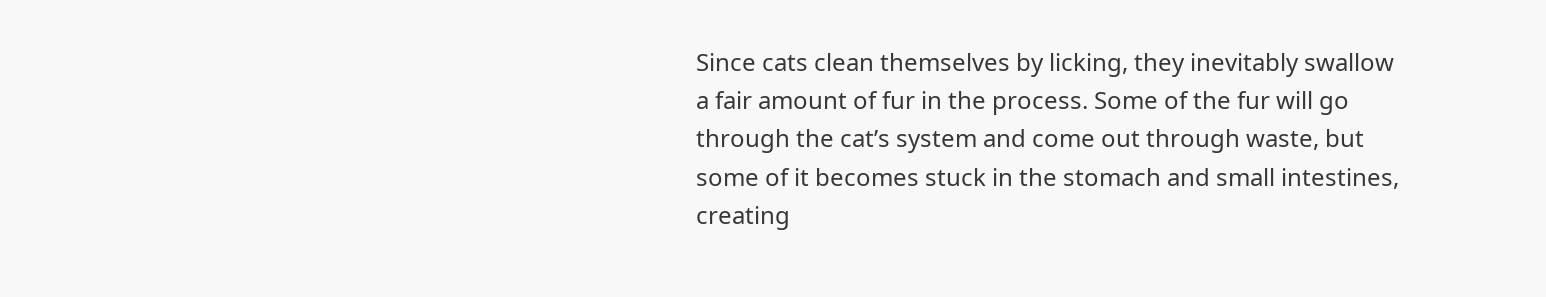Since cats clean themselves by licking, they inevitably swallow a fair amount of fur in the process. Some of the fur will go through the cat’s system and come out through waste, but some of it becomes stuck in the stomach and small intestines, creating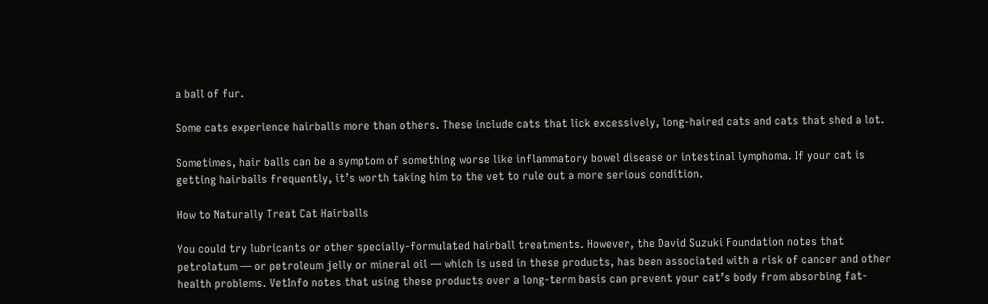a ball of fur.

Some cats experience hairballs more than others. These include cats that lick excessively, long-haired cats and cats that shed a lot.

Sometimes, hair balls can be a symptom of something worse like inflammatory bowel disease or intestinal lymphoma. If your cat is getting hairballs frequently, it’s worth taking him to the vet to rule out a more serious condition.

How to Naturally Treat Cat Hairballs

You could try lubricants or other specially-formulated hairball treatments. However, the David Suzuki Foundation notes that petrolatum — or petroleum jelly or mineral oil — which is used in these products, has been associated with a risk of cancer and other health problems. VetInfo notes that using these products over a long-term basis can prevent your cat’s body from absorbing fat-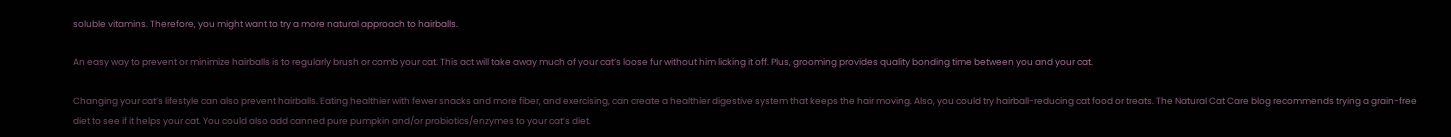soluble vitamins. Therefore, you might want to try a more natural approach to hairballs.

An easy way to prevent or minimize hairballs is to regularly brush or comb your cat. This act will take away much of your cat’s loose fur without him licking it off. Plus, grooming provides quality bonding time between you and your cat.

Changing your cat’s lifestyle can also prevent hairballs. Eating healthier with fewer snacks and more fiber, and exercising, can create a healthier digestive system that keeps the hair moving. Also, you could try hairball-reducing cat food or treats. The Natural Cat Care blog recommends trying a grain-free diet to see if it helps your cat. You could also add canned pure pumpkin and/or probiotics/enzymes to your cat’s diet.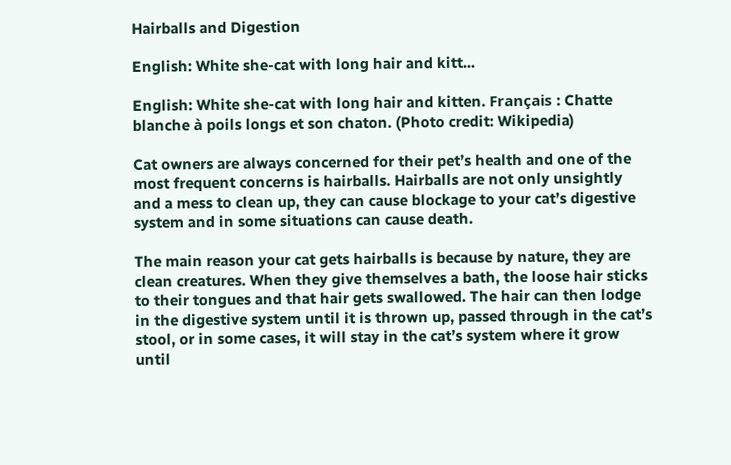Hairballs and Digestion

English: White she-cat with long hair and kitt...

English: White she-cat with long hair and kitten. Français : Chatte blanche à poils longs et son chaton. (Photo credit: Wikipedia)

Cat owners are always concerned for their pet’s health and one of the most frequent concerns is hairballs. Hairballs are not only unsightly and a mess to clean up, they can cause blockage to your cat’s digestive system and in some situations can cause death.

The main reason your cat gets hairballs is because by nature, they are clean creatures. When they give themselves a bath, the loose hair sticks to their tongues and that hair gets swallowed. The hair can then lodge in the digestive system until it is thrown up, passed through in the cat’s stool, or in some cases, it will stay in the cat’s system where it grow until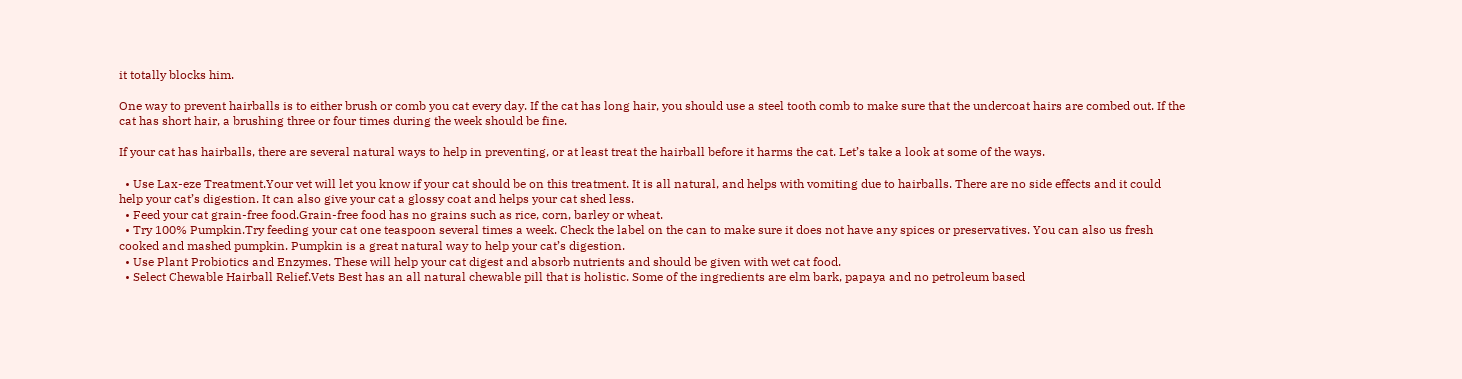it totally blocks him.

One way to prevent hairballs is to either brush or comb you cat every day. If the cat has long hair, you should use a steel tooth comb to make sure that the undercoat hairs are combed out. If the cat has short hair, a brushing three or four times during the week should be fine.

If your cat has hairballs, there are several natural ways to help in preventing, or at least treat the hairball before it harms the cat. Let’s take a look at some of the ways.

  • Use Lax-eze Treatment.Your vet will let you know if your cat should be on this treatment. It is all natural, and helps with vomiting due to hairballs. There are no side effects and it could help your cat’s digestion. It can also give your cat a glossy coat and helps your cat shed less.
  • Feed your cat grain-free food.Grain-free food has no grains such as rice, corn, barley or wheat.
  • Try 100% Pumpkin.Try feeding your cat one teaspoon several times a week. Check the label on the can to make sure it does not have any spices or preservatives. You can also us fresh cooked and mashed pumpkin. Pumpkin is a great natural way to help your cat’s digestion.
  • Use Plant Probiotics and Enzymes. These will help your cat digest and absorb nutrients and should be given with wet cat food.
  • Select Chewable Hairball Relief.Vets Best has an all natural chewable pill that is holistic. Some of the ingredients are elm bark, papaya and no petroleum based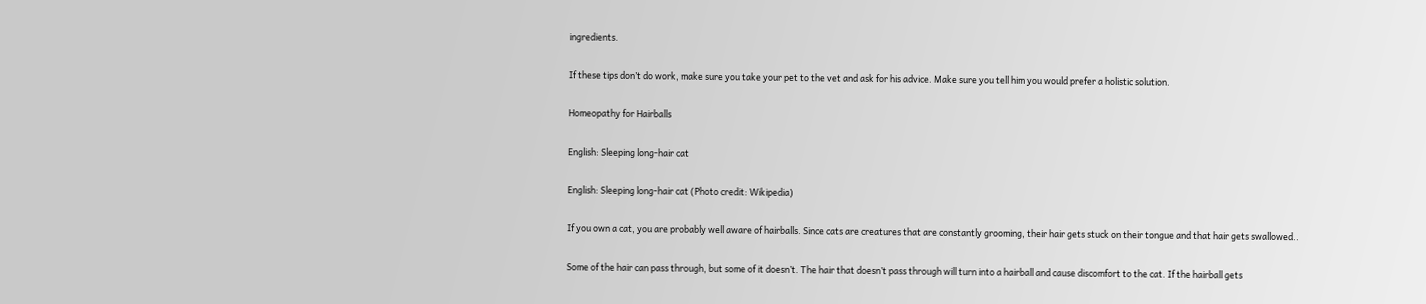ingredients.

If these tips don’t do work, make sure you take your pet to the vet and ask for his advice. Make sure you tell him you would prefer a holistic solution.

Homeopathy for Hairballs

English: Sleeping long-hair cat

English: Sleeping long-hair cat (Photo credit: Wikipedia)

If you own a cat, you are probably well aware of hairballs. Since cats are creatures that are constantly grooming, their hair gets stuck on their tongue and that hair gets swallowed..

Some of the hair can pass through, but some of it doesn’t. The hair that doesn’t pass through will turn into a hairball and cause discomfort to the cat. If the hairball gets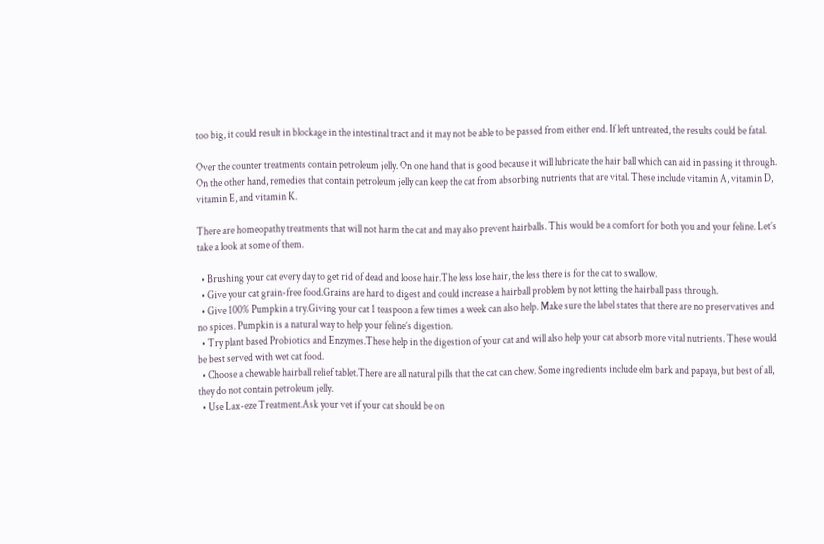too big, it could result in blockage in the intestinal tract and it may not be able to be passed from either end. If left untreated, the results could be fatal.

Over the counter treatments contain petroleum jelly. On one hand that is good because it will lubricate the hair ball which can aid in passing it through. On the other hand, remedies that contain petroleum jelly can keep the cat from absorbing nutrients that are vital. These include vitamin A, vitamin D, vitamin E, and vitamin K.

There are homeopathy treatments that will not harm the cat and may also prevent hairballs. This would be a comfort for both you and your feline. Let’s take a look at some of them.

  • Brushing your cat every day to get rid of dead and loose hair.The less lose hair, the less there is for the cat to swallow.
  • Give your cat grain-free food.Grains are hard to digest and could increase a hairball problem by not letting the hairball pass through.
  • Give 100% Pumpkin a try.Giving your cat 1 teaspoon a few times a week can also help. Make sure the label states that there are no preservatives and no spices. Pumpkin is a natural way to help your feline’s digestion.
  • Try plant based Probiotics and Enzymes.These help in the digestion of your cat and will also help your cat absorb more vital nutrients. These would be best served with wet cat food.
  • Choose a chewable hairball relief tablet.There are all natural pills that the cat can chew. Some ingredients include elm bark and papaya, but best of all, they do not contain petroleum jelly.
  • Use Lax-eze Treatment.Ask your vet if your cat should be on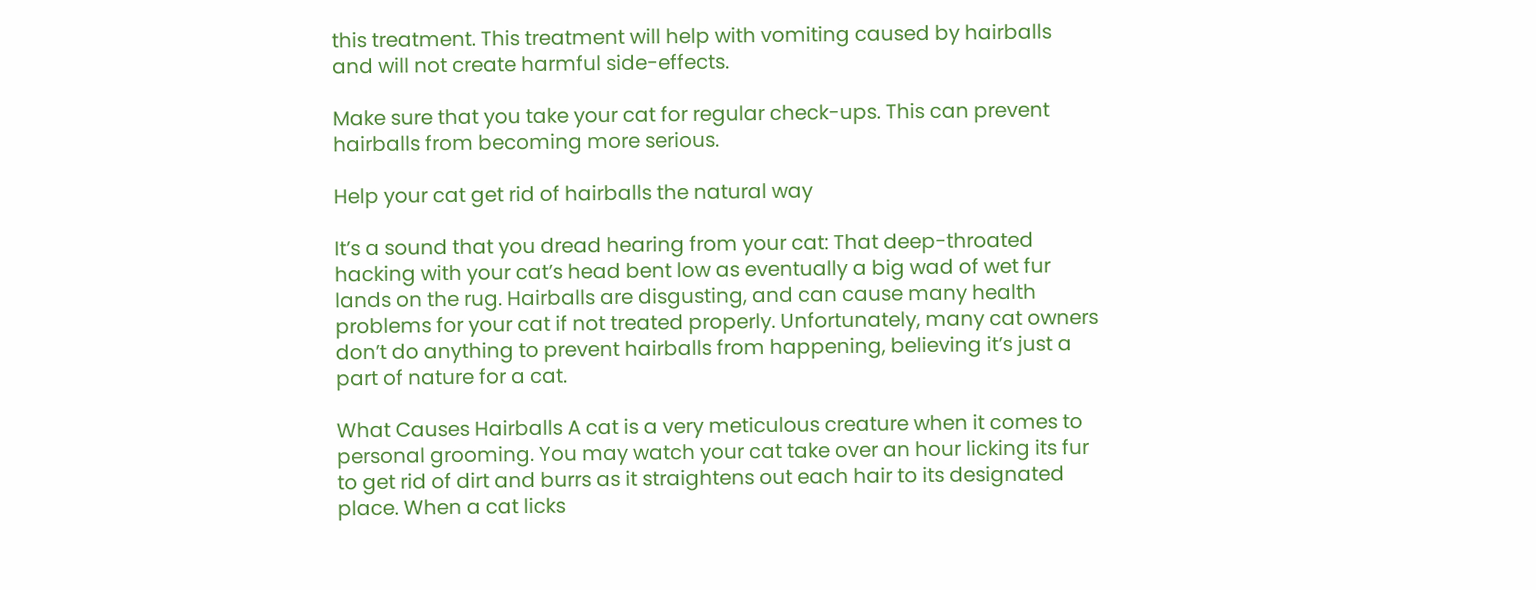this treatment. This treatment will help with vomiting caused by hairballs and will not create harmful side-effects.

Make sure that you take your cat for regular check-ups. This can prevent hairballs from becoming more serious.

Help your cat get rid of hairballs the natural way

It’s a sound that you dread hearing from your cat: That deep-throated hacking with your cat’s head bent low as eventually a big wad of wet fur lands on the rug. Hairballs are disgusting, and can cause many health problems for your cat if not treated properly. Unfortunately, many cat owners don’t do anything to prevent hairballs from happening, believing it’s just a part of nature for a cat.

What Causes Hairballs A cat is a very meticulous creature when it comes to personal grooming. You may watch your cat take over an hour licking its fur to get rid of dirt and burrs as it straightens out each hair to its designated place. When a cat licks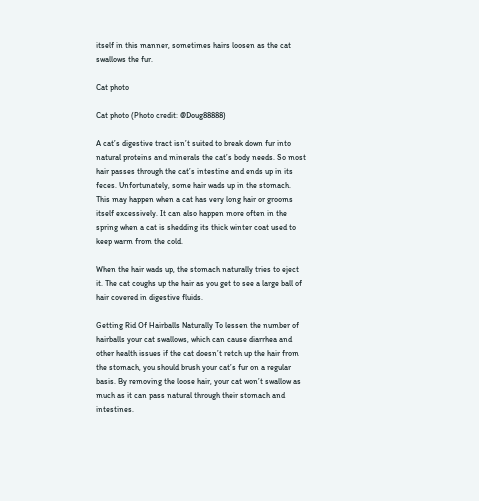itself in this manner, sometimes hairs loosen as the cat swallows the fur.

Cat photo

Cat photo (Photo credit: @Doug88888)

A cat’s digestive tract isn’t suited to break down fur into natural proteins and minerals the cat’s body needs. So most hair passes through the cat’s intestine and ends up in its feces. Unfortunately, some hair wads up in the stomach. This may happen when a cat has very long hair or grooms itself excessively. It can also happen more often in the spring when a cat is shedding its thick winter coat used to keep warm from the cold.

When the hair wads up, the stomach naturally tries to eject it. The cat coughs up the hair as you get to see a large ball of hair covered in digestive fluids.

Getting Rid Of Hairballs Naturally To lessen the number of hairballs your cat swallows, which can cause diarrhea and other health issues if the cat doesn’t retch up the hair from the stomach, you should brush your cat’s fur on a regular basis. By removing the loose hair, your cat won’t swallow as much as it can pass natural through their stomach and intestines.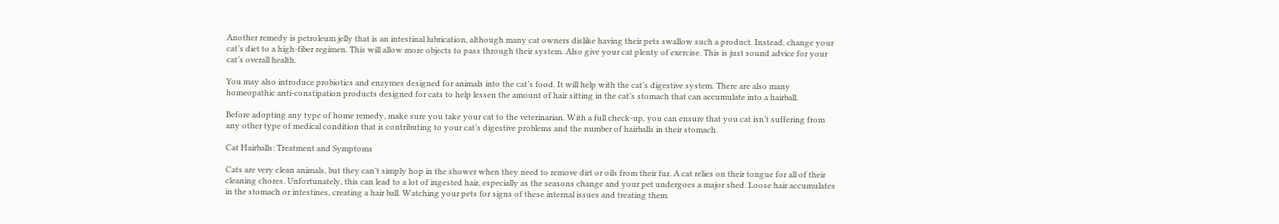Another remedy is petroleum jelly that is an intestinal lubrication, although many cat owners dislike having their pets swallow such a product. Instead, change your cat’s diet to a high-fiber regimen. This will allow more objects to pass through their system. Also give your cat plenty of exercise. This is just sound advice for your cat’s overall health.

You may also introduce probiotics and enzymes designed for animals into the cat’s food. It will help with the cat’s digestive system. There are also many homeopathic anti-constipation products designed for cats to help lessen the amount of hair sitting in the cat’s stomach that can accumulate into a hairball.

Before adopting any type of home remedy, make sure you take your cat to the veterinarian. With a full check-up, you can ensure that you cat isn’t suffering from any other type of medical condition that is contributing to your cat’s digestive problems and the number of hairballs in their stomach.

Cat Hairballs: Treatment and Symptoms

Cats are very clean animals, but they can’t simply hop in the shower when they need to remove dirt or oils from their fur. A cat relies on their tongue for all of their cleaning chores. Unfortunately, this can lead to a lot of ingested hair, especially as the seasons change and your pet undergoes a major shed. Loose hair accumulates in the stomach or intestines, creating a hair ball. Watching your pets for signs of these internal issues and treating them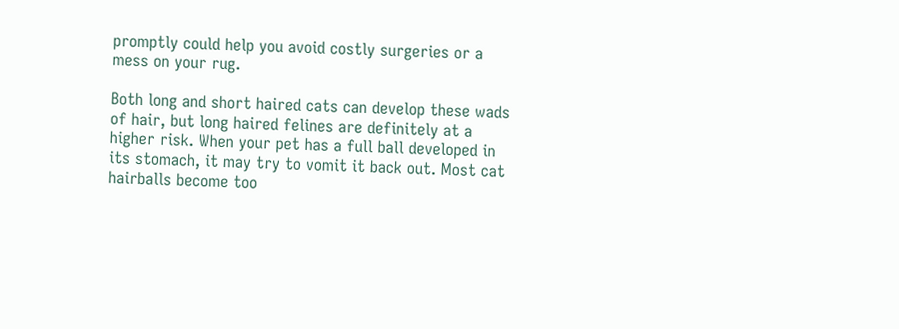promptly could help you avoid costly surgeries or a mess on your rug.

Both long and short haired cats can develop these wads of hair, but long haired felines are definitely at a higher risk. When your pet has a full ball developed in its stomach, it may try to vomit it back out. Most cat hairballs become too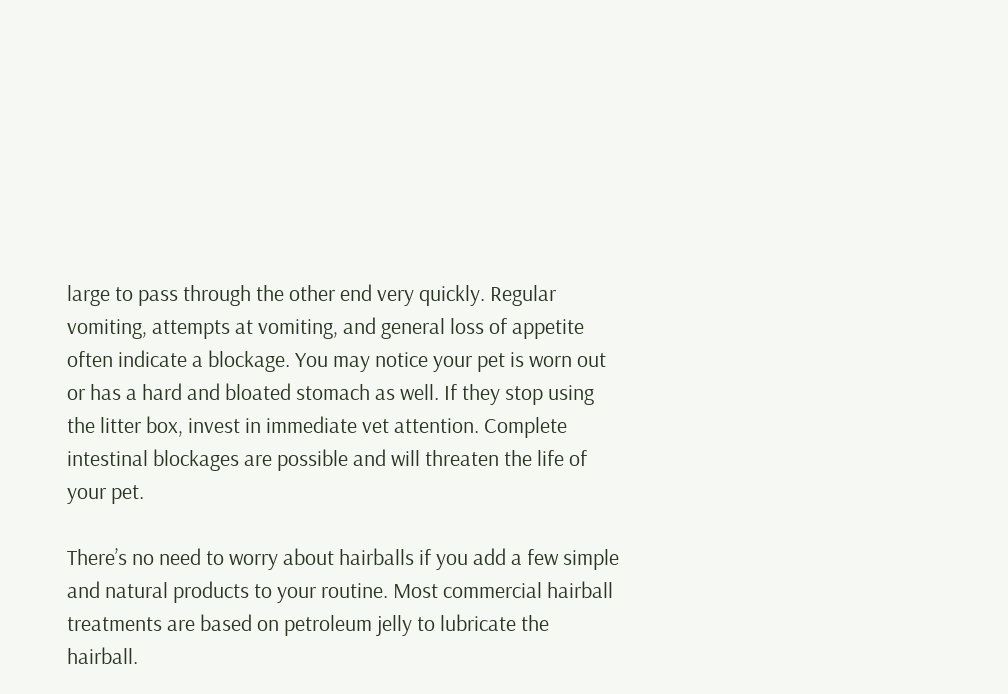large to pass through the other end very quickly. Regular vomiting, attempts at vomiting, and general loss of appetite often indicate a blockage. You may notice your pet is worn out or has a hard and bloated stomach as well. If they stop using the litter box, invest in immediate vet attention. Complete intestinal blockages are possible and will threaten the life of your pet.

There’s no need to worry about hairballs if you add a few simple and natural products to your routine. Most commercial hairball treatments are based on petroleum jelly to lubricate the hairball.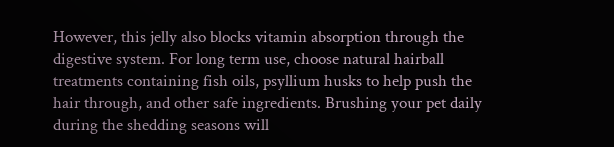However, this jelly also blocks vitamin absorption through the digestive system. For long term use, choose natural hairball treatments containing fish oils, psyllium husks to help push the hair through, and other safe ingredients. Brushing your pet daily during the shedding seasons will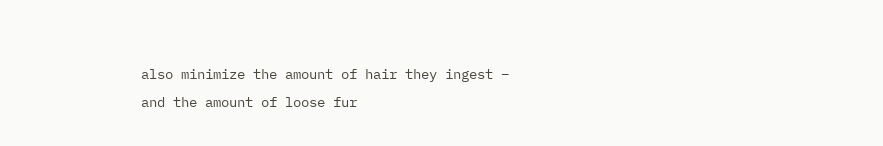also minimize the amount of hair they ingest – and the amount of loose fur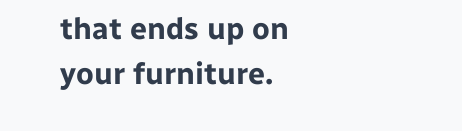that ends up on your furniture.